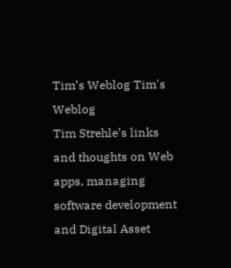Tim’s Weblog Tim's Weblog
Tim Strehle’s links and thoughts on Web apps, managing software development and Digital Asset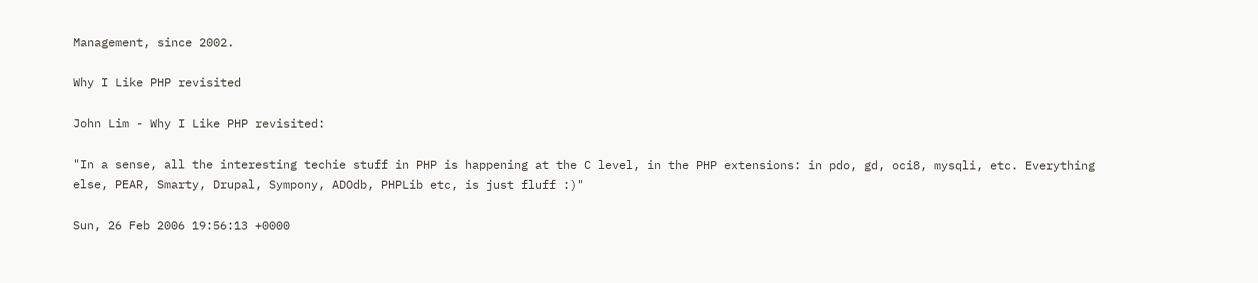Management, since 2002.

Why I Like PHP revisited

John Lim - Why I Like PHP revisited:

"In a sense, all the interesting techie stuff in PHP is happening at the C level, in the PHP extensions: in pdo, gd, oci8, mysqli, etc. Everything else, PEAR, Smarty, Drupal, Sympony, ADOdb, PHPLib etc, is just fluff :)"

Sun, 26 Feb 2006 19:56:13 +0000